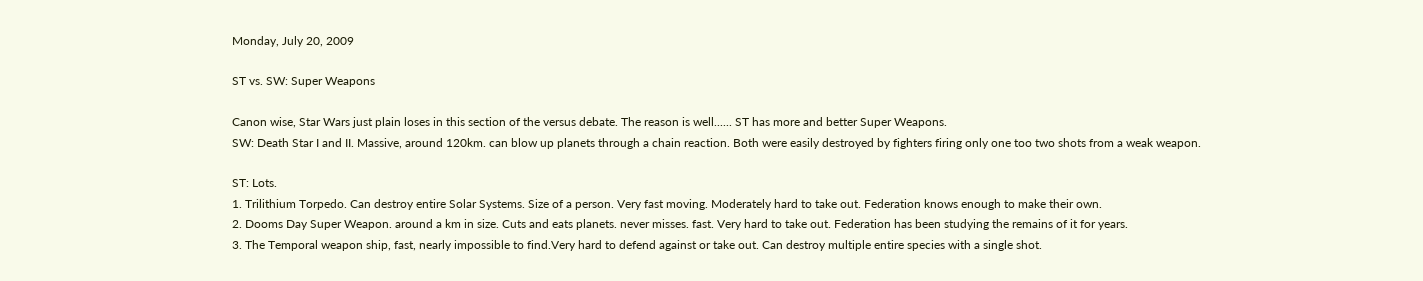Monday, July 20, 2009

ST vs. SW: Super Weapons

Canon wise, Star Wars just plain loses in this section of the versus debate. The reason is well...... ST has more and better Super Weapons.
SW: Death Star I and II. Massive, around 120km. can blow up planets through a chain reaction. Both were easily destroyed by fighters firing only one too two shots from a weak weapon.

ST: Lots.
1. Trilithium Torpedo. Can destroy entire Solar Systems. Size of a person. Very fast moving. Moderately hard to take out. Federation knows enough to make their own.
2. Dooms Day Super Weapon. around a km in size. Cuts and eats planets. never misses. fast. Very hard to take out. Federation has been studying the remains of it for years.
3. The Temporal weapon ship, fast, nearly impossible to find.Very hard to defend against or take out. Can destroy multiple entire species with a single shot.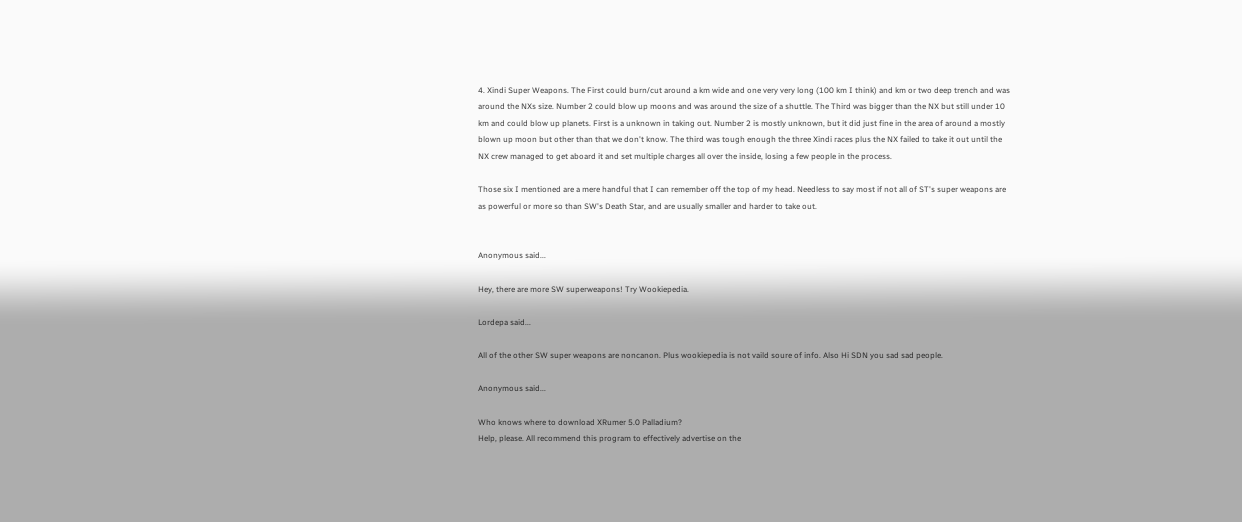4. Xindi Super Weapons. The First could burn/cut around a km wide and one very very long (100 km I think) and km or two deep trench and was around the NXs size. Number 2 could blow up moons and was around the size of a shuttle. The Third was bigger than the NX but still under 10 km and could blow up planets. First is a unknown in taking out. Number 2 is mostly unknown, but it did just fine in the area of around a mostly blown up moon but other than that we don't know. The third was tough enough the three Xindi races plus the NX failed to take it out until the NX crew managed to get aboard it and set multiple charges all over the inside, losing a few people in the process.

Those six I mentioned are a mere handful that I can remember off the top of my head. Needless to say most if not all of ST's super weapons are as powerful or more so than SW's Death Star, and are usually smaller and harder to take out.


Anonymous said...

Hey, there are more SW superweapons! Try Wookiepedia.

Lordepa said...

All of the other SW super weapons are noncanon. Plus wookiepedia is not vaild soure of info. Also Hi SDN you sad sad people.

Anonymous said...

Who knows where to download XRumer 5.0 Palladium?
Help, please. All recommend this program to effectively advertise on the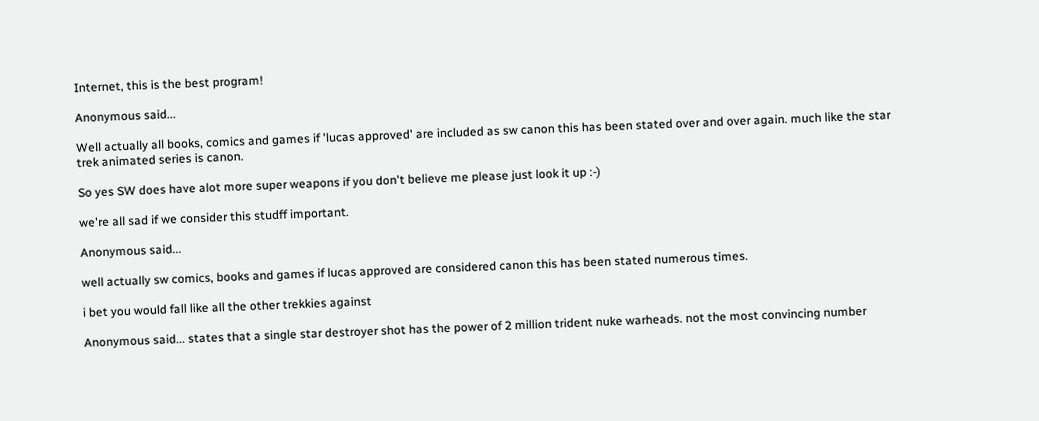Internet, this is the best program!

Anonymous said...

Well actually all books, comics and games if 'lucas approved' are included as sw canon this has been stated over and over again. much like the star trek animated series is canon.

So yes SW does have alot more super weapons if you don't believe me please just look it up :-)

we're all sad if we consider this studff important.

Anonymous said...

well actually sw comics, books and games if lucas approved are considered canon this has been stated numerous times.

i bet you would fall like all the other trekkies against

Anonymous said... states that a single star destroyer shot has the power of 2 million trident nuke warheads. not the most convincing number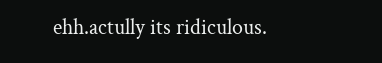ehh.actully its ridiculous.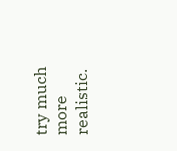try much more realistic.